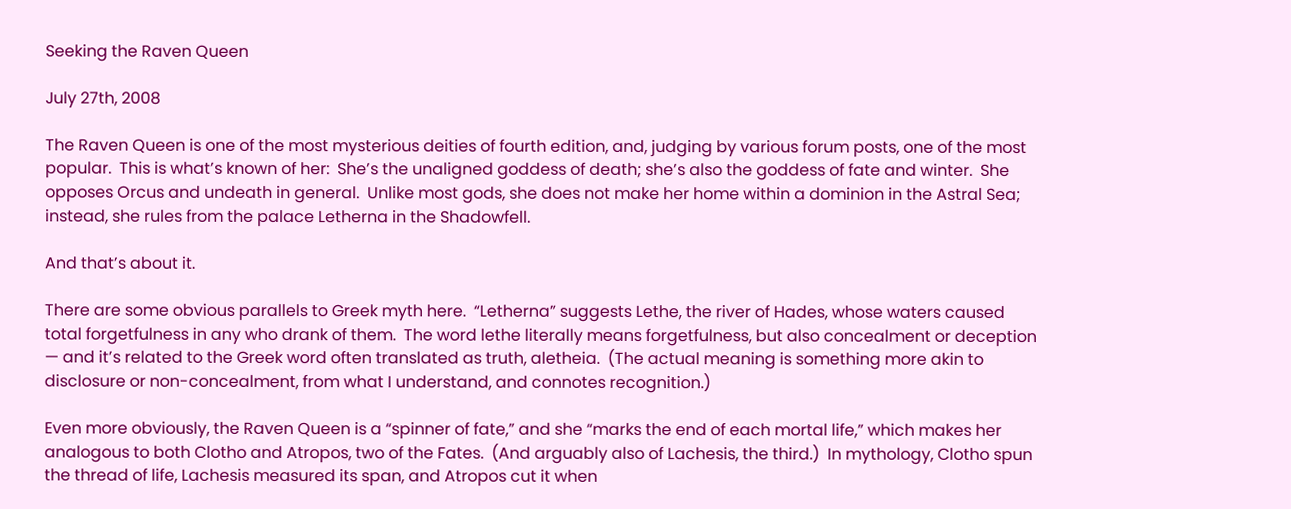Seeking the Raven Queen

July 27th, 2008

The Raven Queen is one of the most mysterious deities of fourth edition, and, judging by various forum posts, one of the most popular.  This is what’s known of her:  She’s the unaligned goddess of death; she’s also the goddess of fate and winter.  She opposes Orcus and undeath in general.  Unlike most gods, she does not make her home within a dominion in the Astral Sea; instead, she rules from the palace Letherna in the Shadowfell.

And that’s about it.

There are some obvious parallels to Greek myth here.  “Letherna” suggests Lethe, the river of Hades, whose waters caused total forgetfulness in any who drank of them.  The word lethe literally means forgetfulness, but also concealment or deception — and it’s related to the Greek word often translated as truth, aletheia.  (The actual meaning is something more akin to disclosure or non-concealment, from what I understand, and connotes recognition.)

Even more obviously, the Raven Queen is a “spinner of fate,” and she “marks the end of each mortal life,” which makes her analogous to both Clotho and Atropos, two of the Fates.  (And arguably also of Lachesis, the third.)  In mythology, Clotho spun the thread of life, Lachesis measured its span, and Atropos cut it when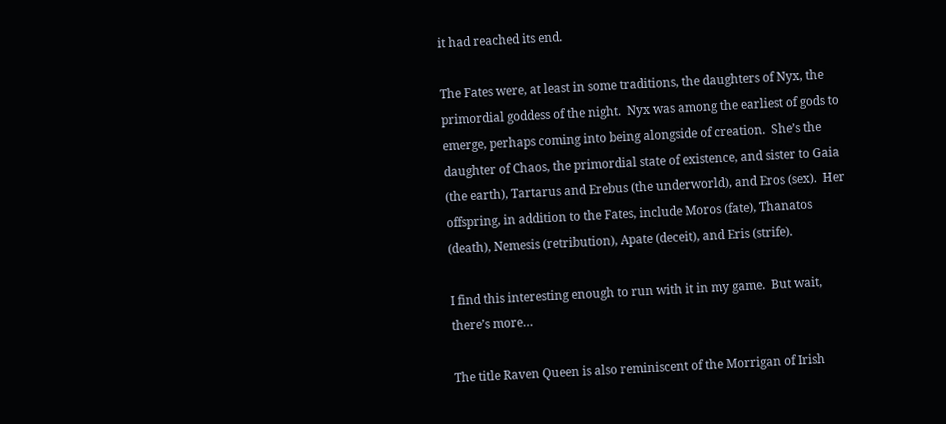it had reached its end.

The Fates were, at least in some traditions, the daughters of Nyx, the primordial goddess of the night.  Nyx was among the earliest of gods to emerge, perhaps coming into being alongside of creation.  She’s the daughter of Chaos, the primordial state of existence, and sister to Gaia (the earth), Tartarus and Erebus (the underworld), and Eros (sex).  Her offspring, in addition to the Fates, include Moros (fate), Thanatos (death), Nemesis (retribution), Apate (deceit), and Eris (strife).

I find this interesting enough to run with it in my game.  But wait, there’s more…

The title Raven Queen is also reminiscent of the Morrigan of Irish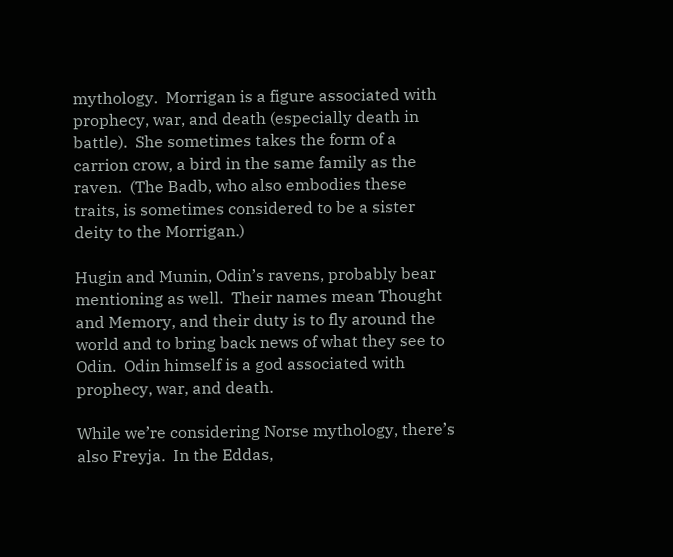mythology.  Morrigan is a figure associated with prophecy, war, and death (especially death in battle).  She sometimes takes the form of a carrion crow, a bird in the same family as the raven.  (The Badb, who also embodies these traits, is sometimes considered to be a sister deity to the Morrigan.)

Hugin and Munin, Odin’s ravens, probably bear mentioning as well.  Their names mean Thought and Memory, and their duty is to fly around the world and to bring back news of what they see to Odin.  Odin himself is a god associated with prophecy, war, and death.

While we’re considering Norse mythology, there’s also Freyja.  In the Eddas,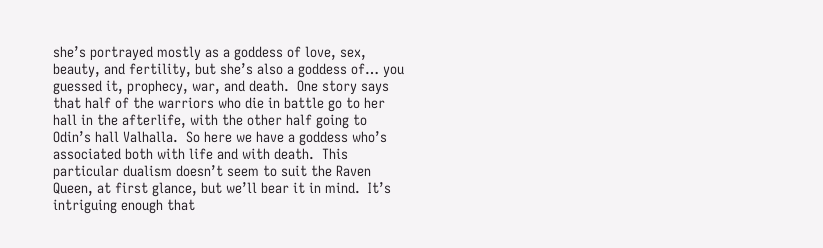she’s portrayed mostly as a goddess of love, sex, beauty, and fertility, but she’s also a goddess of… you guessed it, prophecy, war, and death.  One story says that half of the warriors who die in battle go to her hall in the afterlife, with the other half going to Odin’s hall Valhalla.  So here we have a goddess who’s associated both with life and with death.  This particular dualism doesn’t seem to suit the Raven Queen, at first glance, but we’ll bear it in mind.  It’s intriguing enough that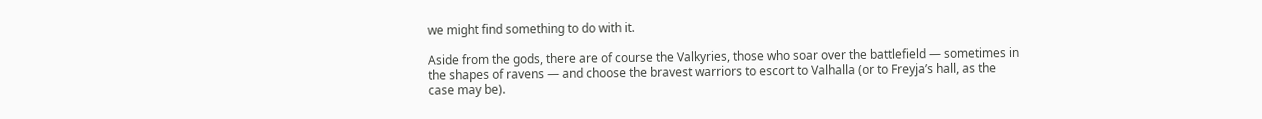we might find something to do with it.

Aside from the gods, there are of course the Valkyries, those who soar over the battlefield — sometimes in the shapes of ravens — and choose the bravest warriors to escort to Valhalla (or to Freyja’s hall, as the case may be).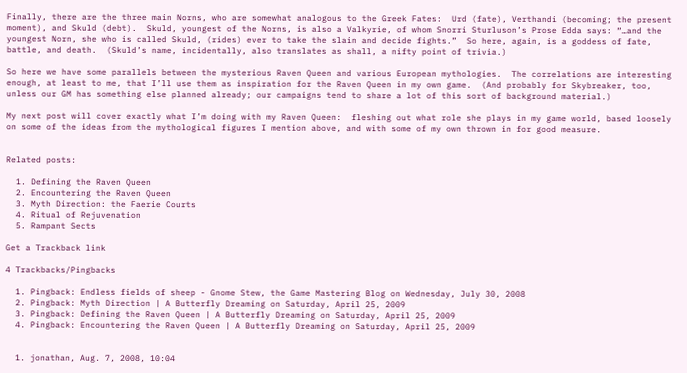Finally, there are the three main Norns, who are somewhat analogous to the Greek Fates:  Urd (fate), Verthandi (becoming; the present moment), and Skuld (debt).  Skuld, youngest of the Norns, is also a Valkyrie, of whom Snorri Sturluson’s Prose Edda says: “…and the youngest Norn, she who is called Skuld, (rides) ever to take the slain and decide fights.”  So here, again, is a goddess of fate, battle, and death.  (Skuld’s name, incidentally, also translates as shall, a nifty point of trivia.)

So here we have some parallels between the mysterious Raven Queen and various European mythologies.  The correlations are interesting enough, at least to me, that I’ll use them as inspiration for the Raven Queen in my own game.  (And probably for Skybreaker, too, unless our GM has something else planned already; our campaigns tend to share a lot of this sort of background material.)

My next post will cover exactly what I’m doing with my Raven Queen:  fleshing out what role she plays in my game world, based loosely on some of the ideas from the mythological figures I mention above, and with some of my own thrown in for good measure.


Related posts:

  1. Defining the Raven Queen
  2. Encountering the Raven Queen
  3. Myth Direction: the Faerie Courts
  4. Ritual of Rejuvenation
  5. Rampant Sects

Get a Trackback link

4 Trackbacks/Pingbacks

  1. Pingback: Endless fields of sheep - Gnome Stew, the Game Mastering Blog on Wednesday, July 30, 2008
  2. Pingback: Myth Direction | A Butterfly Dreaming on Saturday, April 25, 2009
  3. Pingback: Defining the Raven Queen | A Butterfly Dreaming on Saturday, April 25, 2009
  4. Pingback: Encountering the Raven Queen | A Butterfly Dreaming on Saturday, April 25, 2009


  1. jonathan, Aug. 7, 2008, 10:04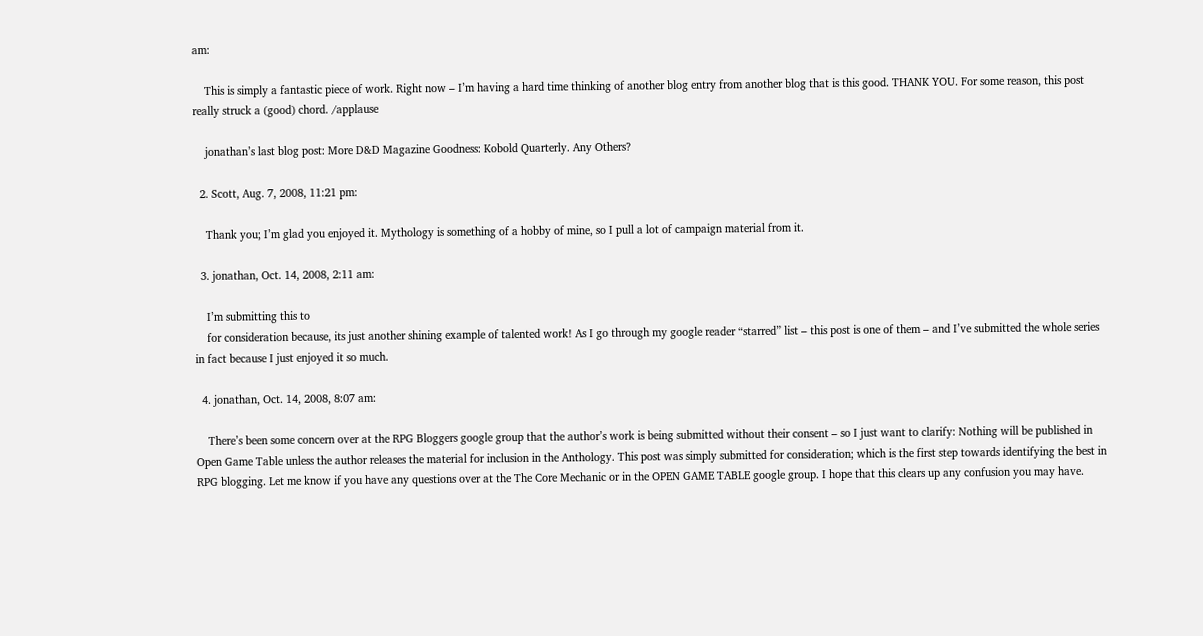am:

    This is simply a fantastic piece of work. Right now – I’m having a hard time thinking of another blog entry from another blog that is this good. THANK YOU. For some reason, this post really struck a (good) chord. /applause

    jonathan’s last blog post: More D&D Magazine Goodness: Kobold Quarterly. Any Others?

  2. Scott, Aug. 7, 2008, 11:21 pm:

    Thank you; I’m glad you enjoyed it. Mythology is something of a hobby of mine, so I pull a lot of campaign material from it.

  3. jonathan, Oct. 14, 2008, 2:11 am:

    I’m submitting this to
    for consideration because, its just another shining example of talented work! As I go through my google reader “starred” list – this post is one of them – and I’ve submitted the whole series in fact because I just enjoyed it so much.

  4. jonathan, Oct. 14, 2008, 8:07 am:

    There’s been some concern over at the RPG Bloggers google group that the author’s work is being submitted without their consent – so I just want to clarify: Nothing will be published in Open Game Table unless the author releases the material for inclusion in the Anthology. This post was simply submitted for consideration; which is the first step towards identifying the best in RPG blogging. Let me know if you have any questions over at the The Core Mechanic or in the OPEN GAME TABLE google group. I hope that this clears up any confusion you may have.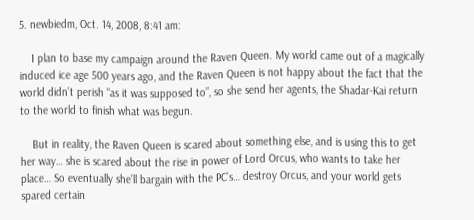5. newbiedm, Oct. 14, 2008, 8:41 am:

    I plan to base my campaign around the Raven Queen. My world came out of a magically induced ice age 500 years ago, and the Raven Queen is not happy about the fact that the world didn’t perish “as it was supposed to”, so she send her agents, the Shadar-Kai return to the world to finish what was begun.

    But in reality, the Raven Queen is scared about something else, and is using this to get her way… she is scared about the rise in power of Lord Orcus, who wants to take her place… So eventually she’ll bargain with the PC’s… destroy Orcus, and your world gets spared certain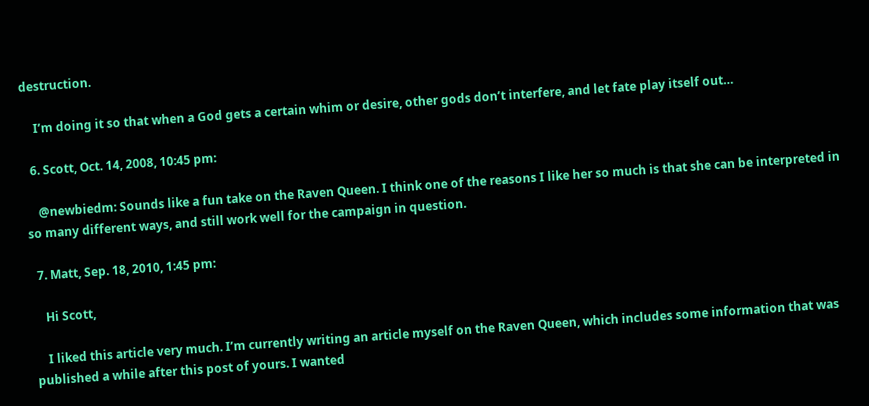destruction.

    I’m doing it so that when a God gets a certain whim or desire, other gods don’t interfere, and let fate play itself out…

  6. Scott, Oct. 14, 2008, 10:45 pm:

    @newbiedm: Sounds like a fun take on the Raven Queen. I think one of the reasons I like her so much is that she can be interpreted in so many different ways, and still work well for the campaign in question.

  7. Matt, Sep. 18, 2010, 1:45 pm:

    Hi Scott,

    I liked this article very much. I’m currently writing an article myself on the Raven Queen, which includes some information that was published a while after this post of yours. I wanted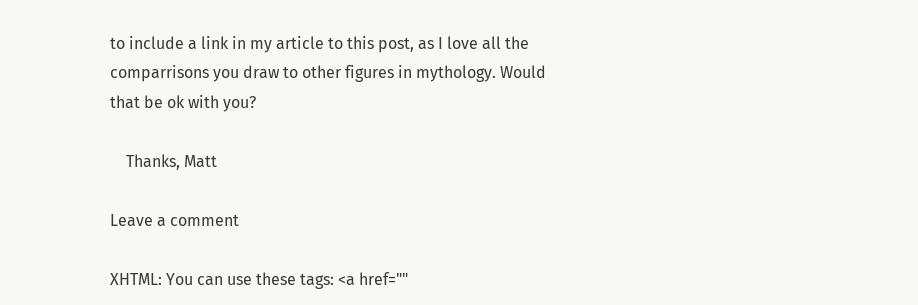to include a link in my article to this post, as I love all the comparrisons you draw to other figures in mythology. Would that be ok with you?

    Thanks, Matt

Leave a comment

XHTML: You can use these tags: <a href=""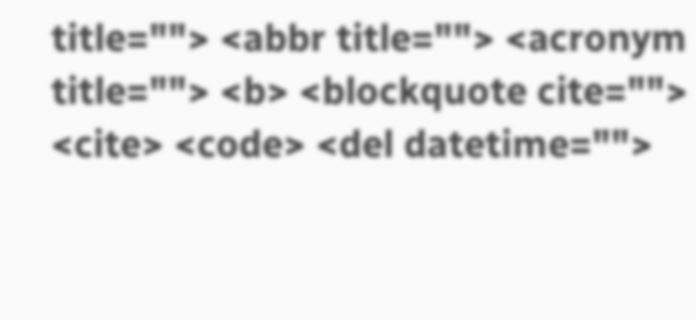title=""> <abbr title=""> <acronym title=""> <b> <blockquote cite=""> <cite> <code> <del datetime="">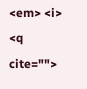<em> <i> <q cite="">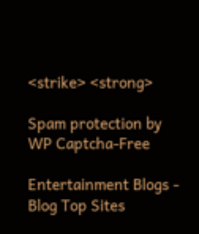<strike> <strong>

Spam protection by WP Captcha-Free

Entertainment Blogs - Blog Top Sites